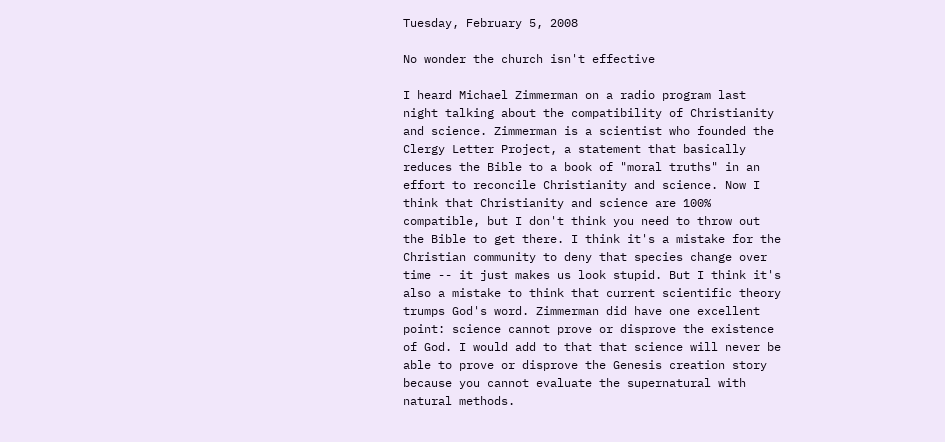Tuesday, February 5, 2008

No wonder the church isn't effective

I heard Michael Zimmerman on a radio program last night talking about the compatibility of Christianity and science. Zimmerman is a scientist who founded the
Clergy Letter Project, a statement that basically reduces the Bible to a book of "moral truths" in an effort to reconcile Christianity and science. Now I think that Christianity and science are 100% compatible, but I don't think you need to throw out the Bible to get there. I think it's a mistake for the Christian community to deny that species change over time -- it just makes us look stupid. But I think it's also a mistake to think that current scientific theory trumps God's word. Zimmerman did have one excellent point: science cannot prove or disprove the existence of God. I would add to that that science will never be able to prove or disprove the Genesis creation story because you cannot evaluate the supernatural with natural methods.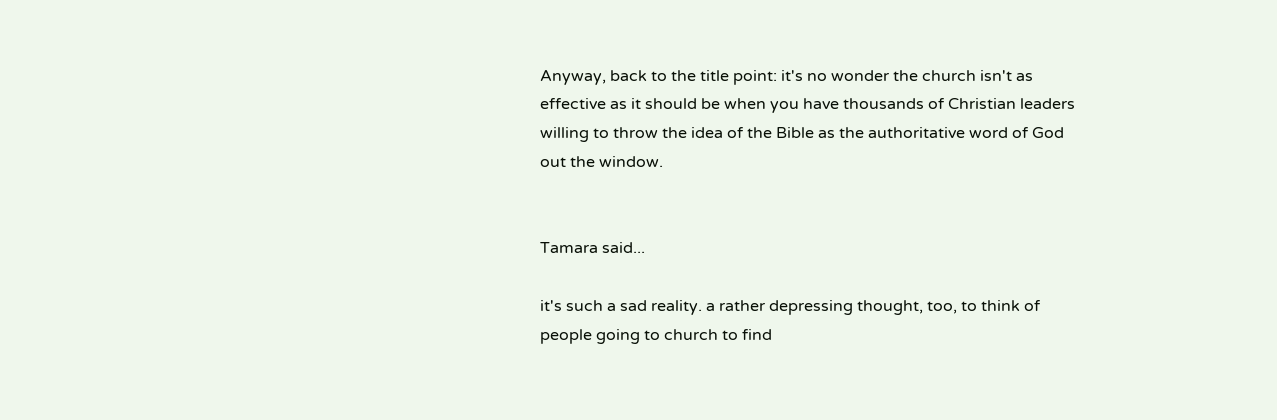Anyway, back to the title point: it's no wonder the church isn't as effective as it should be when you have thousands of Christian leaders willing to throw the idea of the Bible as the authoritative word of God out the window.


Tamara said...

it's such a sad reality. a rather depressing thought, too, to think of people going to church to find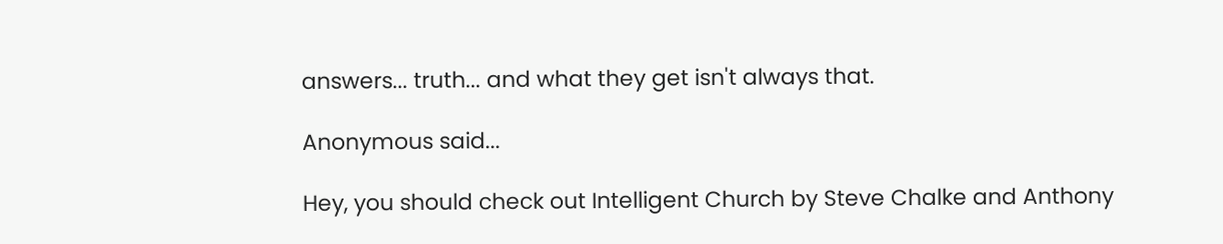answers... truth... and what they get isn't always that.

Anonymous said...

Hey, you should check out Intelligent Church by Steve Chalke and Anthony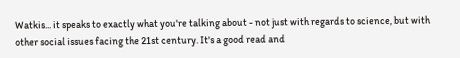Watkis... it speaks to exactly what you're talking about - not just with regards to science, but with other social issues facing the 21st century. It's a good read and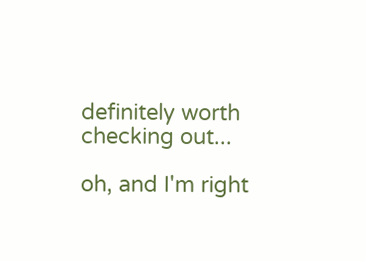definitely worth checking out...

oh, and I'm right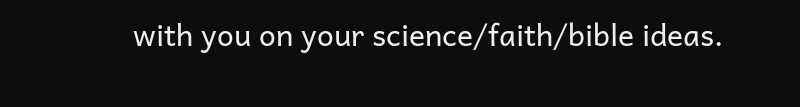with you on your science/faith/bible ideas.